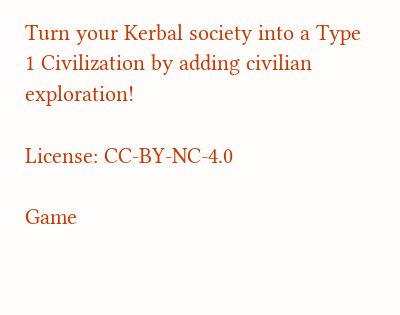Turn your Kerbal society into a Type 1 Civilization by adding civilian exploration!

License: CC-BY-NC-4.0

Game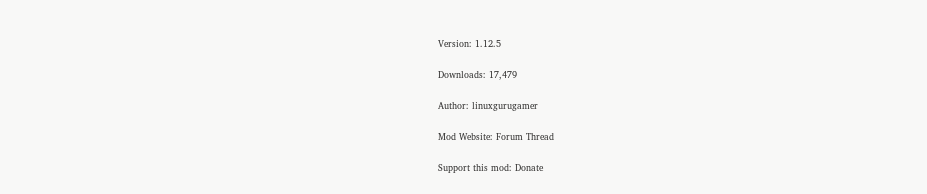Version: 1.12.5

Downloads: 17,479

Author: linuxgurugamer

Mod Website: Forum Thread

Support this mod: Donate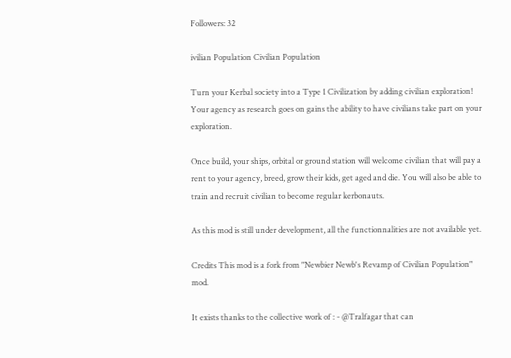Followers: 32

ivilian Population Civilian Population

Turn your Kerbal society into a Type 1 Civilization by adding civilian exploration! Your agency as research goes on gains the ability to have civilians take part on your exploration.

Once build, your ships, orbital or ground station will welcome civilian that will pay a rent to your agency, breed, grow their kids, get aged and die. You will also be able to train and recruit civilian to become regular kerbonauts.

As this mod is still under development, all the functionnalities are not available yet.

Credits This mod is a fork from "Newbier Newb's Revamp of Civilian Population" mod.

It exists thanks to the collective work of : - @Tralfagar that can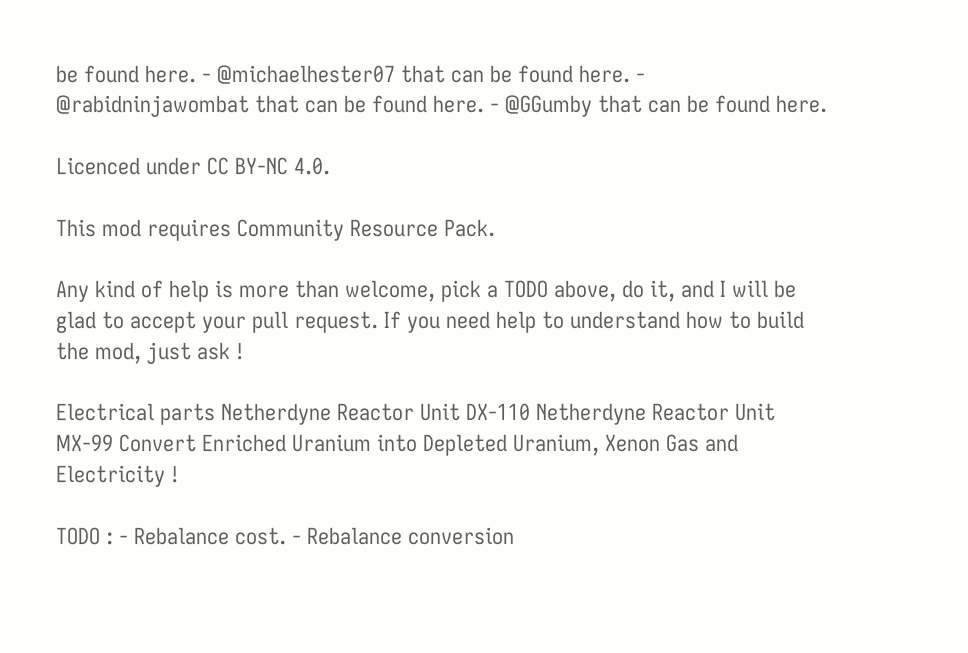be found here. - @michaelhester07 that can be found here. - @rabidninjawombat that can be found here. - @GGumby that can be found here.

Licenced under CC BY-NC 4.0.

This mod requires Community Resource Pack.

Any kind of help is more than welcome, pick a TODO above, do it, and I will be glad to accept your pull request. If you need help to understand how to build the mod, just ask !

Electrical parts Netherdyne Reactor Unit DX-110 Netherdyne Reactor Unit MX-99 Convert Enriched Uranium into Depleted Uranium, Xenon Gas and Electricity !

TODO : - Rebalance cost. - Rebalance conversion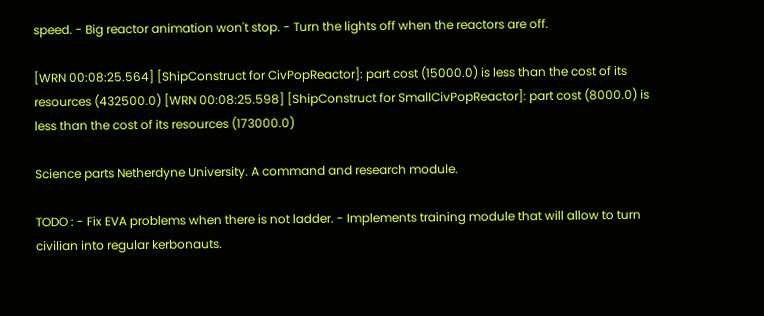speed. - Big reactor animation won't stop. - Turn the lights off when the reactors are off.

[WRN 00:08:25.564] [ShipConstruct for CivPopReactor]: part cost (15000.0) is less than the cost of its resources (432500.0) [WRN 00:08:25.598] [ShipConstruct for SmallCivPopReactor]: part cost (8000.0) is less than the cost of its resources (173000.0)

Science parts Netherdyne University. A command and research module.

TODO : - Fix EVA problems when there is not ladder. - Implements training module that will allow to turn civilian into regular kerbonauts.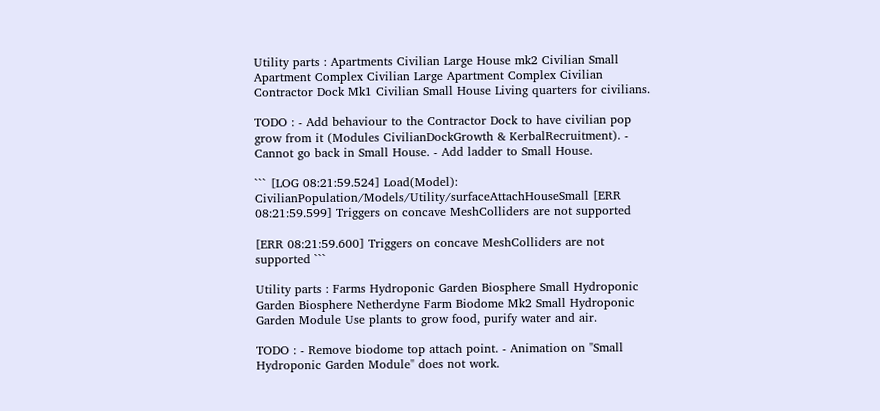Utility parts : Apartments Civilian Large House mk2 Civilian Small Apartment Complex Civilian Large Apartment Complex Civilian Contractor Dock Mk1 Civilian Small House Living quarters for civilians.

TODO : - Add behaviour to the Contractor Dock to have civilian pop grow from it (Modules CivilianDockGrowth & KerbalRecruitment). - Cannot go back in Small House. - Add ladder to Small House.

``` [LOG 08:21:59.524] Load(Model): CivilianPopulation/Models/Utility/surfaceAttachHouseSmall [ERR 08:21:59.599] Triggers on concave MeshColliders are not supported

[ERR 08:21:59.600] Triggers on concave MeshColliders are not supported ```

Utility parts : Farms Hydroponic Garden Biosphere Small Hydroponic Garden Biosphere Netherdyne Farm Biodome Mk2 Small Hydroponic Garden Module Use plants to grow food, purify water and air.

TODO : - Remove biodome top attach point. - Animation on "Small Hydroponic Garden Module" does not work.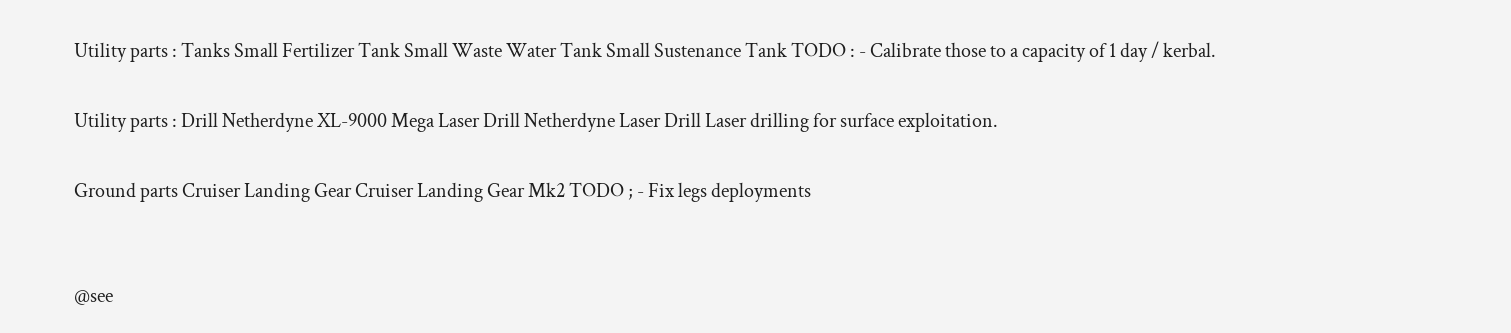Utility parts : Tanks Small Fertilizer Tank Small Waste Water Tank Small Sustenance Tank TODO : - Calibrate those to a capacity of 1 day / kerbal.

Utility parts : Drill Netherdyne XL-9000 Mega Laser Drill Netherdyne Laser Drill Laser drilling for surface exploitation.

Ground parts Cruiser Landing Gear Cruiser Landing Gear Mk2 TODO ; - Fix legs deployments


@see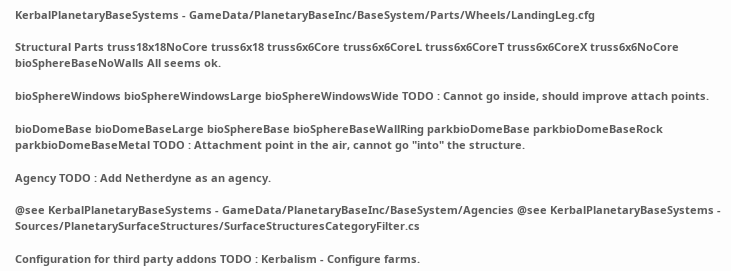KerbalPlanetaryBaseSystems - GameData/PlanetaryBaseInc/BaseSystem/Parts/Wheels/LandingLeg.cfg

Structural Parts truss18x18NoCore truss6x18 truss6x6Core truss6x6CoreL truss6x6CoreT truss6x6CoreX truss6x6NoCore bioSphereBaseNoWalls All seems ok.

bioSphereWindows bioSphereWindowsLarge bioSphereWindowsWide TODO : Cannot go inside, should improve attach points.

bioDomeBase bioDomeBaseLarge bioSphereBase bioSphereBaseWallRing parkbioDomeBase parkbioDomeBaseRock parkbioDomeBaseMetal TODO : Attachment point in the air, cannot go "into" the structure.

Agency TODO : Add Netherdyne as an agency.

@see KerbalPlanetaryBaseSystems - GameData/PlanetaryBaseInc/BaseSystem/Agencies @see KerbalPlanetaryBaseSystems - Sources/PlanetarySurfaceStructures/SurfaceStructuresCategoryFilter.cs

Configuration for third party addons TODO : Kerbalism - Configure farms.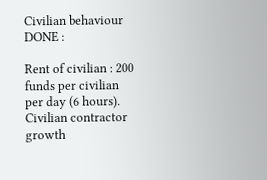Civilian behaviour DONE :

Rent of civilian : 200 funds per civilian per day (6 hours). Civilian contractor growth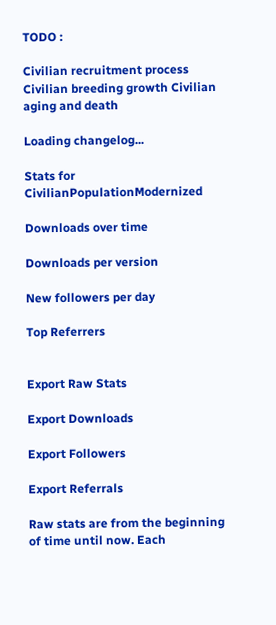TODO :

Civilian recruitment process Civilian breeding growth Civilian aging and death

Loading changelog...

Stats for CivilianPopulationModernized

Downloads over time

Downloads per version

New followers per day

Top Referrers


Export Raw Stats

Export Downloads

Export Followers

Export Referrals

Raw stats are from the beginning of time until now. Each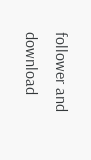follower and download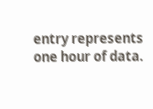entry represents one hour of data.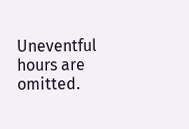Uneventful hours are omitted.